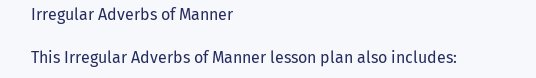Irregular Adverbs of Manner

This Irregular Adverbs of Manner lesson plan also includes: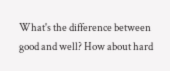What's the difference between good and well? How about hard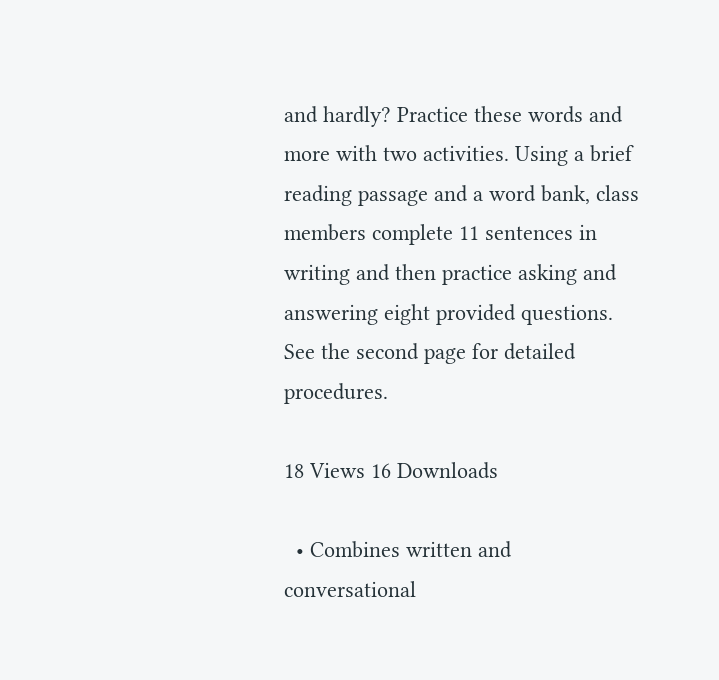and hardly? Practice these words and more with two activities. Using a brief reading passage and a word bank, class members complete 11 sentences in writing and then practice asking and answering eight provided questions. See the second page for detailed procedures.

18 Views 16 Downloads

  • Combines written and conversational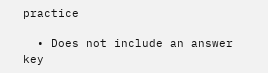practice

  • Does not include an answer key